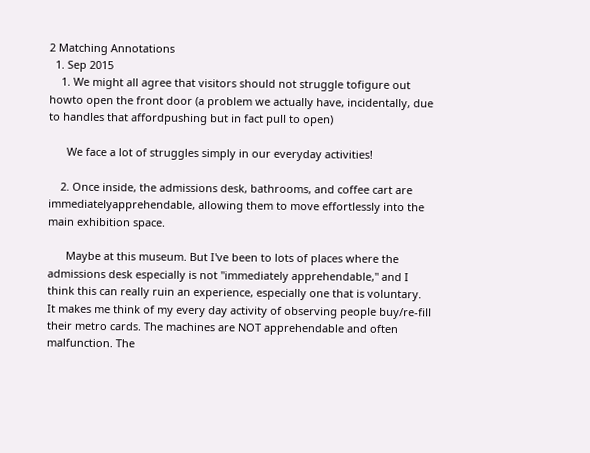2 Matching Annotations
  1. Sep 2015
    1. We might all agree that visitors should not struggle tofigure out howto open the front door (a problem we actually have, incidentally, due to handles that affordpushing but in fact pull to open)

      We face a lot of struggles simply in our everyday activities!

    2. Once inside, the admissions desk, bathrooms, and coffee cart are immediatelyapprehendable, allowing them to move effortlessly into the main exhibition space.

      Maybe at this museum. But I've been to lots of places where the admissions desk especially is not "immediately apprehendable," and I think this can really ruin an experience, especially one that is voluntary. It makes me think of my every day activity of observing people buy/re-fill their metro cards. The machines are NOT apprehendable and often malfunction. The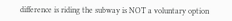difference is riding the subway is NOT a voluntary option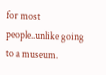for most people..unlike going to a museum.